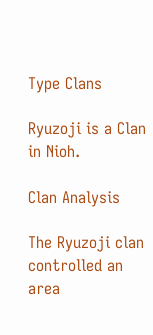Type Clans

Ryuzoji is a Clan in Nioh.

Clan Analysis

The Ryuzoji clan controlled an area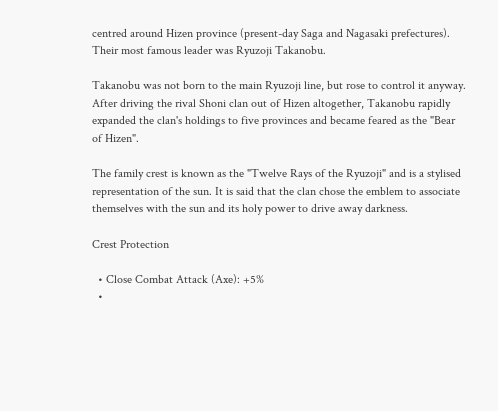centred around Hizen province (present-day Saga and Nagasaki prefectures). Their most famous leader was Ryuzoji Takanobu.

Takanobu was not born to the main Ryuzoji line, but rose to control it anyway. After driving the rival Shoni clan out of Hizen altogether, Takanobu rapidly expanded the clan's holdings to five provinces and became feared as the "Bear of Hizen".

The family crest is known as the "Twelve Rays of the Ryuzoji" and is a stylised representation of the sun. It is said that the clan chose the emblem to associate themselves with the sun and its holy power to drive away darkness.

Crest Protection

  • Close Combat Attack (Axe): +5%
  •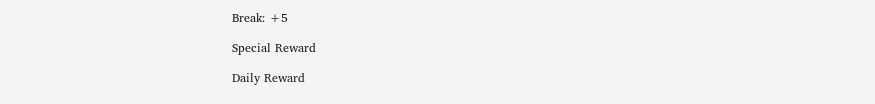Break: +5

Special Reward

Daily Reward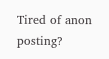Tired of anon posting?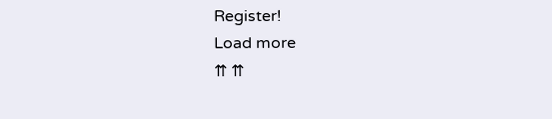Register!
Load more
⇈ ⇈